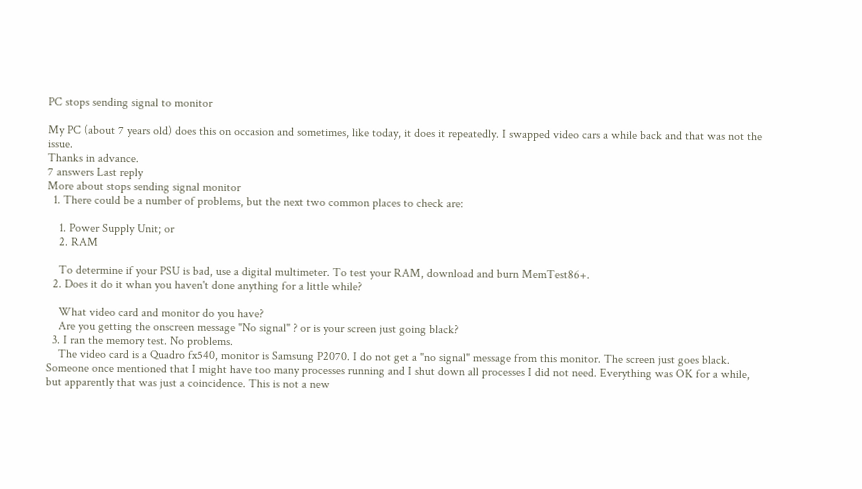PC stops sending signal to monitor

My PC (about 7 years old) does this on occasion and sometimes, like today, it does it repeatedly. I swapped video cars a while back and that was not the issue.
Thanks in advance.
7 answers Last reply
More about stops sending signal monitor
  1. There could be a number of problems, but the next two common places to check are:

    1. Power Supply Unit; or
    2. RAM

    To determine if your PSU is bad, use a digital multimeter. To test your RAM, download and burn MemTest86+.
  2. Does it do it whan you haven't done anything for a little while?

    What video card and monitor do you have?
    Are you getting the onscreen message "No signal" ? or is your screen just going black?
  3. I ran the memory test. No problems.
    The video card is a Quadro fx540, monitor is Samsung P2070. I do not get a "no signal" message from this monitor. The screen just goes black. Someone once mentioned that I might have too many processes running and I shut down all processes I did not need. Everything was OK for a while, but apparently that was just a coincidence. This is not a new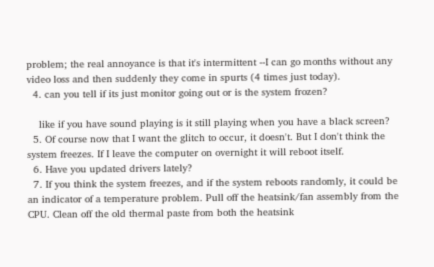problem; the real annoyance is that it's intermittent --I can go months without any video loss and then suddenly they come in spurts (4 times just today).
  4. can you tell if its just monitor going out or is the system frozen?

    like if you have sound playing is it still playing when you have a black screen?
  5. Of course now that I want the glitch to occur, it doesn't. But I don't think the system freezes. If I leave the computer on overnight it will reboot itself.
  6. Have you updated drivers lately?
  7. If you think the system freezes, and if the system reboots randomly, it could be an indicator of a temperature problem. Pull off the heatsink/fan assembly from the CPU. Clean off the old thermal paste from both the heatsink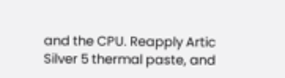and the CPU. Reapply Artic Silver 5 thermal paste, and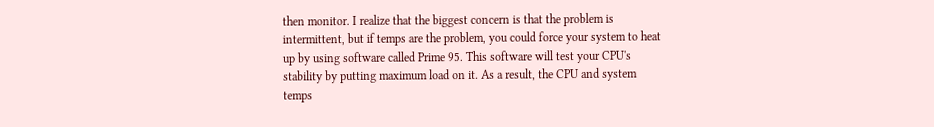then monitor. I realize that the biggest concern is that the problem is intermittent, but if temps are the problem, you could force your system to heat up by using software called Prime 95. This software will test your CPU's stability by putting maximum load on it. As a result, the CPU and system temps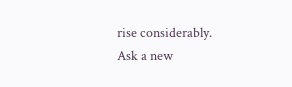rise considerably.
Ask a new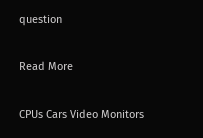question

Read More

CPUs Cars Video Monitors